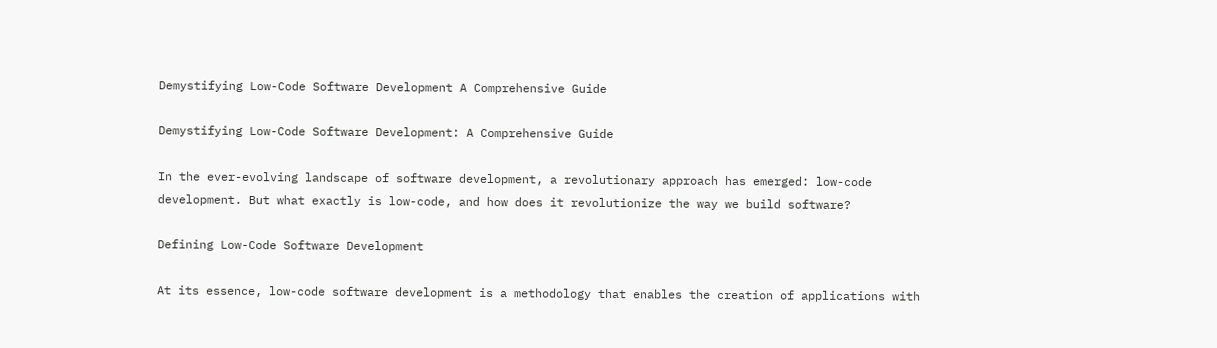Demystifying Low-Code Software Development A Comprehensive Guide

Demystifying Low-Code Software Development: A Comprehensive Guide

In the ever-evolving landscape of software development, a revolutionary approach has emerged: low-code development. But what exactly is low-code, and how does it revolutionize the way we build software?

Defining Low-Code Software Development

At its essence, low-code software development is a methodology that enables the creation of applications with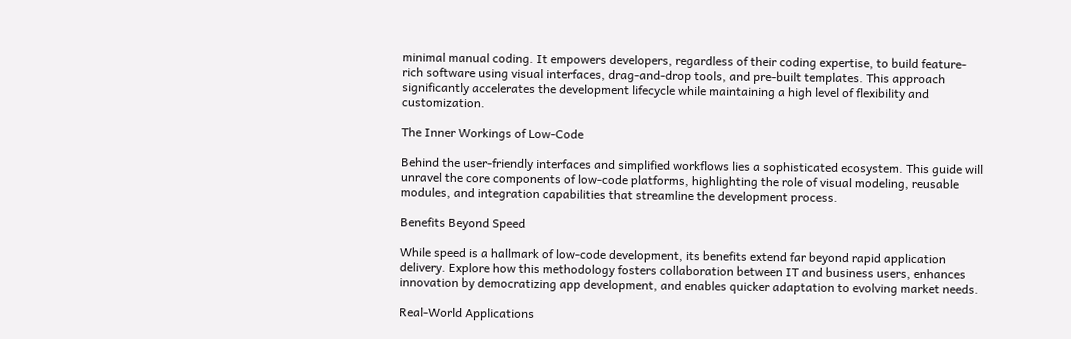minimal manual coding. It empowers developers, regardless of their coding expertise, to build feature-rich software using visual interfaces, drag-and-drop tools, and pre-built templates. This approach significantly accelerates the development lifecycle while maintaining a high level of flexibility and customization.

The Inner Workings of Low-Code

Behind the user-friendly interfaces and simplified workflows lies a sophisticated ecosystem. This guide will unravel the core components of low-code platforms, highlighting the role of visual modeling, reusable modules, and integration capabilities that streamline the development process.

Benefits Beyond Speed

While speed is a hallmark of low-code development, its benefits extend far beyond rapid application delivery. Explore how this methodology fosters collaboration between IT and business users, enhances innovation by democratizing app development, and enables quicker adaptation to evolving market needs.

Real-World Applications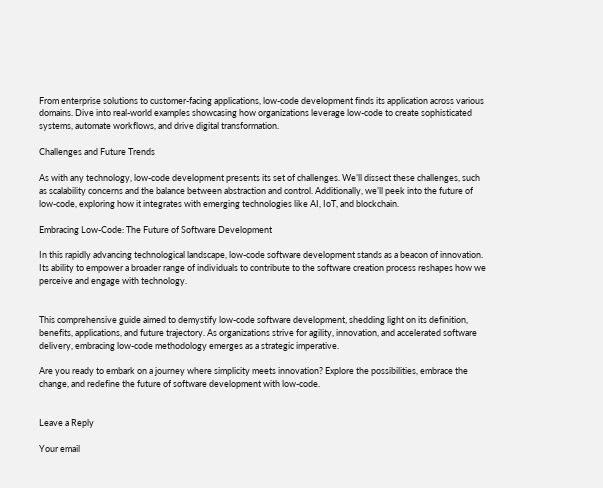From enterprise solutions to customer-facing applications, low-code development finds its application across various domains. Dive into real-world examples showcasing how organizations leverage low-code to create sophisticated systems, automate workflows, and drive digital transformation.

Challenges and Future Trends

As with any technology, low-code development presents its set of challenges. We’ll dissect these challenges, such as scalability concerns and the balance between abstraction and control. Additionally, we’ll peek into the future of low-code, exploring how it integrates with emerging technologies like AI, IoT, and blockchain.

Embracing Low-Code: The Future of Software Development

In this rapidly advancing technological landscape, low-code software development stands as a beacon of innovation. Its ability to empower a broader range of individuals to contribute to the software creation process reshapes how we perceive and engage with technology.


This comprehensive guide aimed to demystify low-code software development, shedding light on its definition, benefits, applications, and future trajectory. As organizations strive for agility, innovation, and accelerated software delivery, embracing low-code methodology emerges as a strategic imperative.

Are you ready to embark on a journey where simplicity meets innovation? Explore the possibilities, embrace the change, and redefine the future of software development with low-code.


Leave a Reply

Your email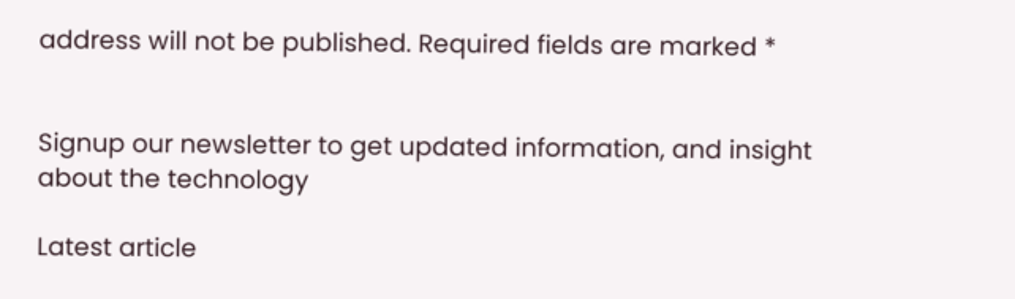address will not be published. Required fields are marked *


Signup our newsletter to get updated information, and insight about the technology

Latest article